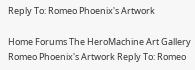Reply To: Romeo Phoenix's Artwork

Home Forums The HeroMachine Art Gallery Romeo Phoenix's Artwork Reply To: Romeo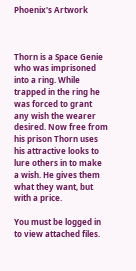Phoenix's Artwork



Thorn is a Space Genie who was imprisoned into a ring. While trapped in the ring he was forced to grant any wish the wearer desired. Now free from his prison Thorn uses his attractive looks to lure others in to make a wish. He gives them what they want, but with a price.

You must be logged in to view attached files.